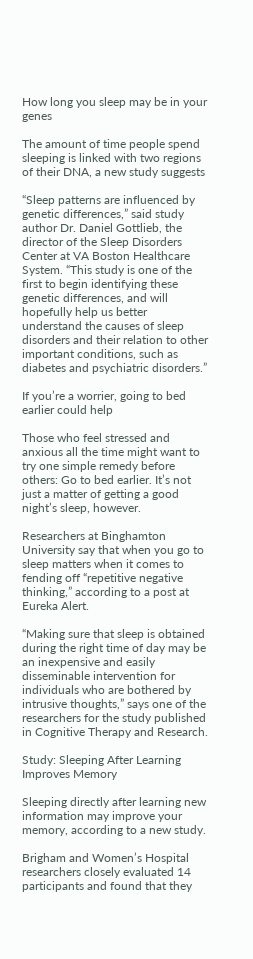How long you sleep may be in your genes

The amount of time people spend sleeping is linked with two regions of their DNA, a new study suggests

“Sleep patterns are influenced by genetic differences,” said study author Dr. Daniel Gottlieb, the director of the Sleep Disorders Center at VA Boston Healthcare System. “This study is one of the first to begin identifying these genetic differences, and will hopefully help us better understand the causes of sleep disorders and their relation to other important conditions, such as diabetes and psychiatric disorders.”

If you’re a worrier, going to bed earlier could help

Those who feel stressed and anxious all the time might want to try one simple remedy before others: Go to bed earlier. It’s not just a matter of getting a good night’s sleep, however.

Researchers at Binghamton University say that when you go to sleep matters when it comes to fending off “repetitive negative thinking,” according to a post at Eureka Alert.

“Making sure that sleep is obtained during the right time of day may be an inexpensive and easily disseminable intervention for individuals who are bothered by intrusive thoughts,” says one of the researchers for the study published in Cognitive Therapy and Research.

Study: Sleeping After Learning Improves Memory

Sleeping directly after learning new information may improve your memory, according to a new study.

Brigham and Women’s Hospital researchers closely evaluated 14 participants and found that they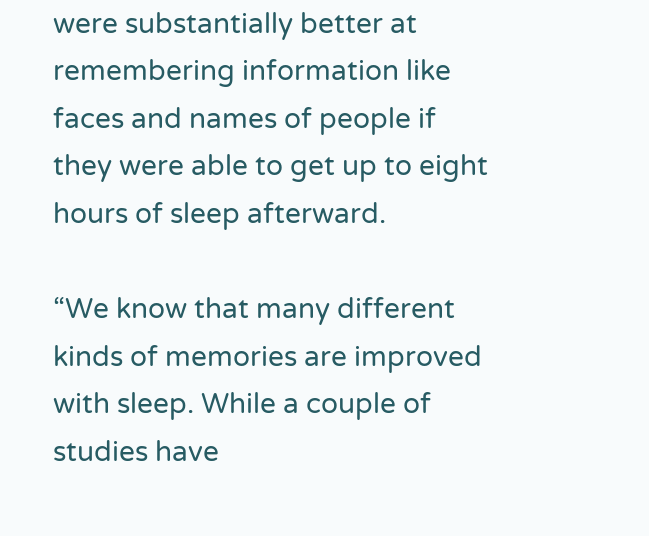were substantially better at remembering information like faces and names of people if they were able to get up to eight hours of sleep afterward.

“We know that many different kinds of memories are improved with sleep. While a couple of studies have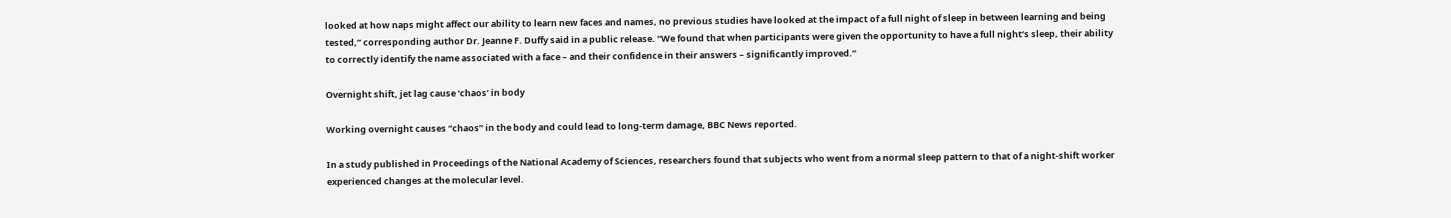looked at how naps might affect our ability to learn new faces and names, no previous studies have looked at the impact of a full night of sleep in between learning and being tested,” corresponding author Dr. Jeanne F. Duffy said in a public release. “We found that when participants were given the opportunity to have a full night’s sleep, their ability to correctly identify the name associated with a face – and their confidence in their answers – significantly improved.”

Overnight shift, jet lag cause ‘chaos’ in body

Working overnight causes “chaos” in the body and could lead to long-term damage, BBC News reported.

In a study published in Proceedings of the National Academy of Sciences, researchers found that subjects who went from a normal sleep pattern to that of a night-shift worker experienced changes at the molecular level.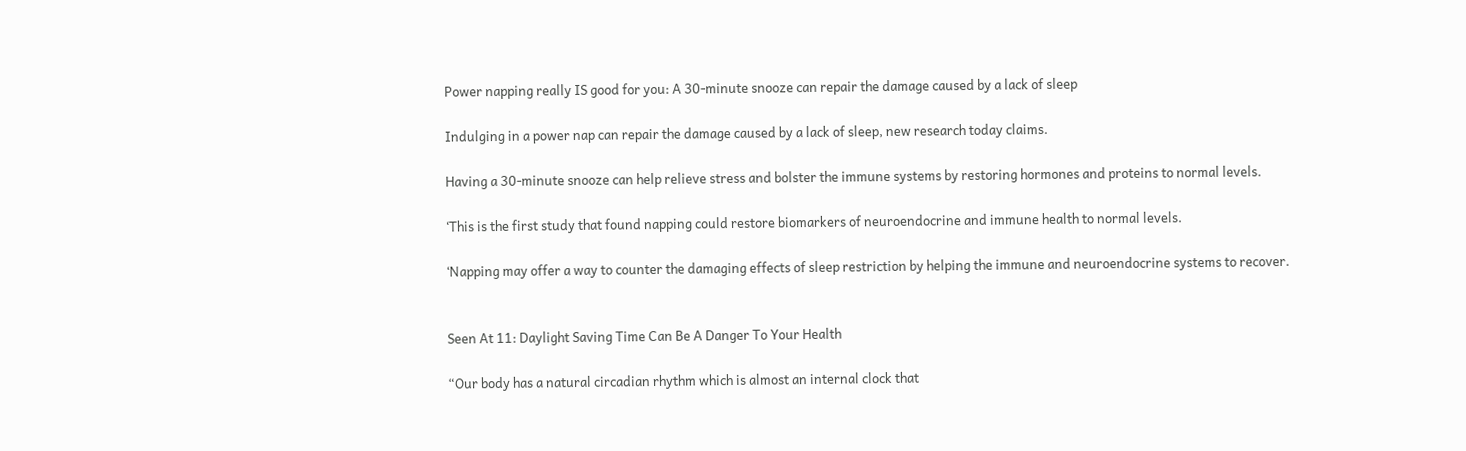Power napping really IS good for you: A 30-minute snooze can repair the damage caused by a lack of sleep

Indulging in a power nap can repair the damage caused by a lack of sleep, new research today claims.

Having a 30-minute snooze can help relieve stress and bolster the immune systems by restoring hormones and proteins to normal levels.

‘This is the first study that found napping could restore biomarkers of neuroendocrine and immune health to normal levels.

‘Napping may offer a way to counter the damaging effects of sleep restriction by helping the immune and neuroendocrine systems to recover.


Seen At 11: Daylight Saving Time Can Be A Danger To Your Health

“Our body has a natural circadian rhythm which is almost an internal clock that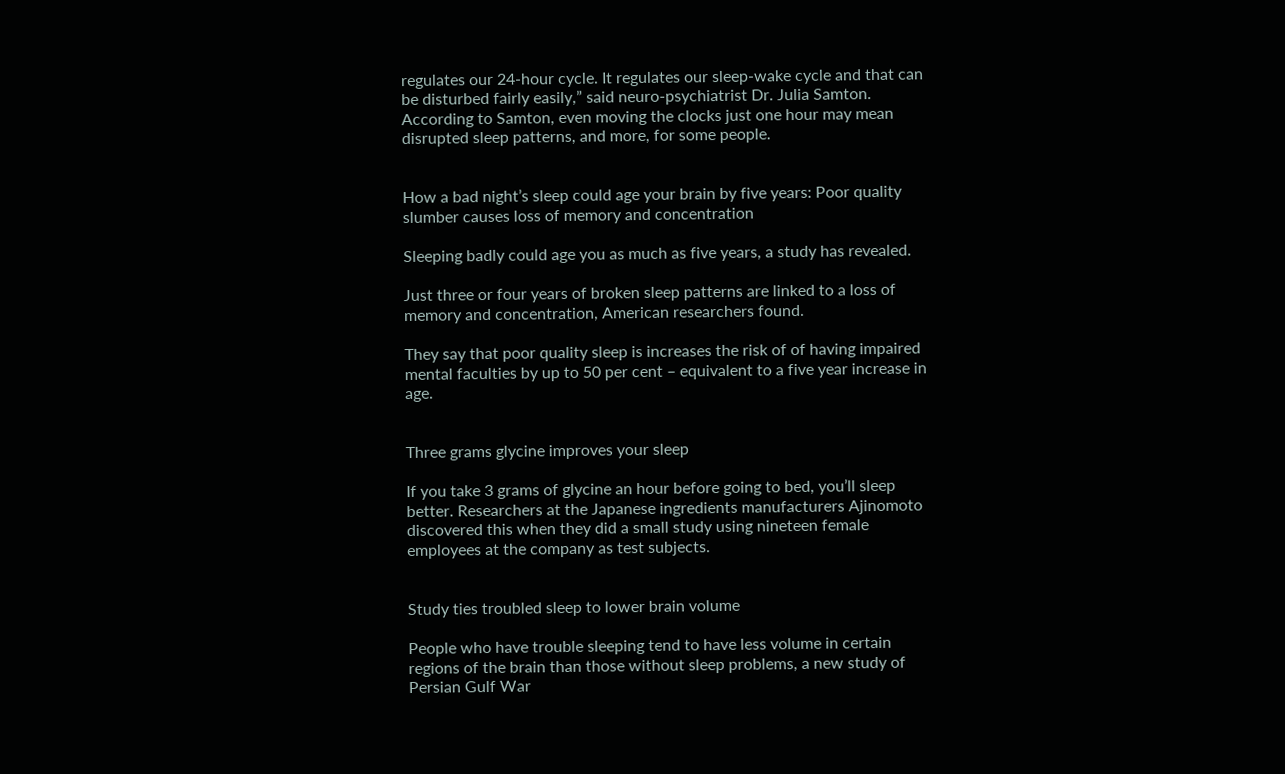regulates our 24-hour cycle. It regulates our sleep-wake cycle and that can be disturbed fairly easily,” said neuro-psychiatrist Dr. Julia Samton.  According to Samton, even moving the clocks just one hour may mean disrupted sleep patterns, and more, for some people.


How a bad night’s sleep could age your brain by five years: Poor quality slumber causes loss of memory and concentration

Sleeping badly could age you as much as five years, a study has revealed.

Just three or four years of broken sleep patterns are linked to a loss of memory and concentration, American researchers found.

They say that poor quality sleep is increases the risk of of having impaired mental faculties by up to 50 per cent – equivalent to a five year increase in age.


Three grams glycine improves your sleep

If you take 3 grams of glycine an hour before going to bed, you’ll sleep better. Researchers at the Japanese ingredients manufacturers Ajinomoto discovered this when they did a small study using nineteen female employees at the company as test subjects.


Study ties troubled sleep to lower brain volume

People who have trouble sleeping tend to have less volume in certain regions of the brain than those without sleep problems, a new study of Persian Gulf War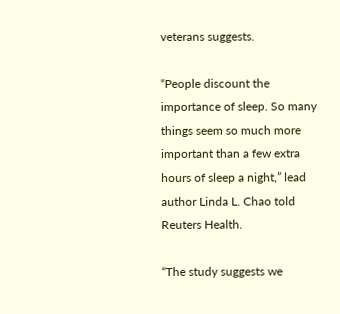veterans suggests.

“People discount the importance of sleep. So many things seem so much more important than a few extra hours of sleep a night,” lead author Linda L. Chao told Reuters Health.

“The study suggests we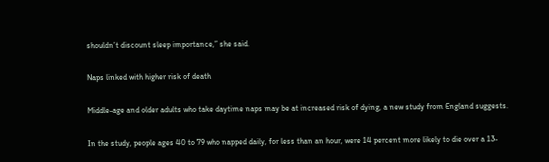shouldn’t discount sleep importance,” she said.

Naps linked with higher risk of death

Middle-age and older adults who take daytime naps may be at increased risk of dying, a new study from England suggests.

In the study, people ages 40 to 79 who napped daily, for less than an hour, were 14 percent more likely to die over a 13-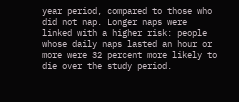year period, compared to those who did not nap. Longer naps were linked with a higher risk: people whose daily naps lasted an hour or more were 32 percent more likely to die over the study period.